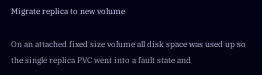Migrate replica to new volume

On an attached fixed size volume all disk space was used up so the single replica PVC went into a fault state and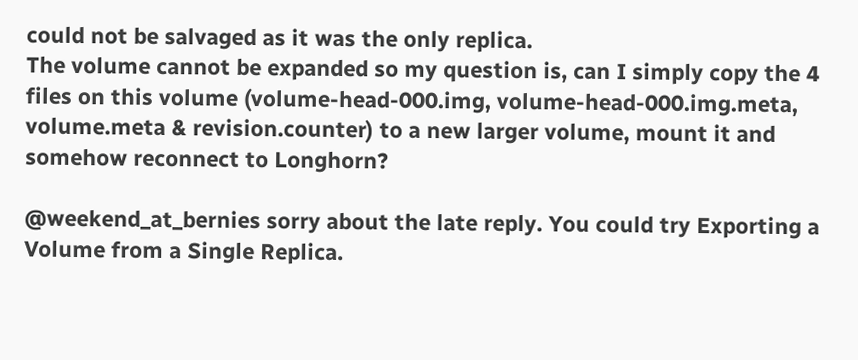could not be salvaged as it was the only replica.
The volume cannot be expanded so my question is, can I simply copy the 4 files on this volume (volume-head-000.img, volume-head-000.img.meta, volume.meta & revision.counter) to a new larger volume, mount it and somehow reconnect to Longhorn?

@weekend_at_bernies sorry about the late reply. You could try Exporting a Volume from a Single Replica.